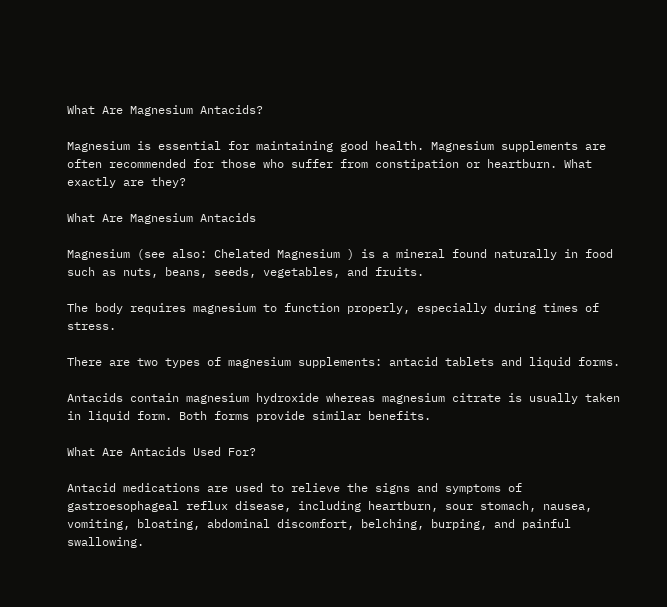What Are Magnesium Antacids?

Magnesium is essential for maintaining good health. Magnesium supplements are often recommended for those who suffer from constipation or heartburn. What exactly are they?

What Are Magnesium Antacids

Magnesium (see also: Chelated Magnesium ) is a mineral found naturally in food such as nuts, beans, seeds, vegetables, and fruits.

The body requires magnesium to function properly, especially during times of stress.

There are two types of magnesium supplements: antacid tablets and liquid forms.

Antacids contain magnesium hydroxide whereas magnesium citrate is usually taken in liquid form. Both forms provide similar benefits.

What Are Antacids Used For?

Antacid medications are used to relieve the signs and symptoms of gastroesophageal reflux disease, including heartburn, sour stomach, nausea, vomiting, bloating, abdominal discomfort, belching, burping, and painful swallowing.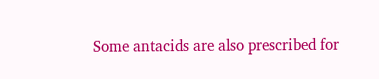Some antacids are also prescribed for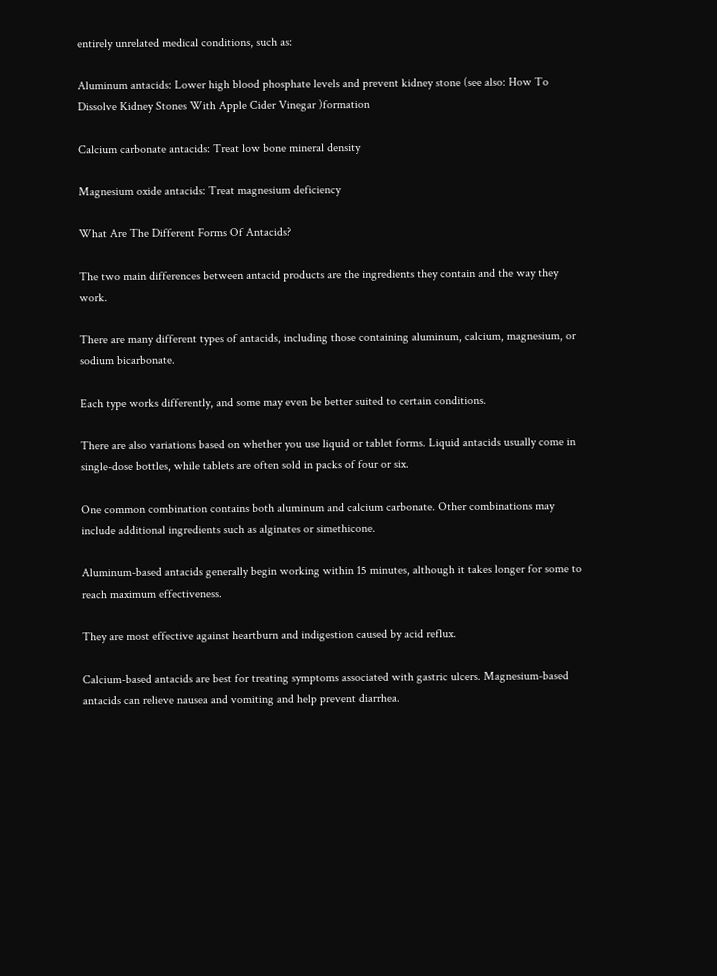entirely unrelated medical conditions, such as:

Aluminum antacids: Lower high blood phosphate levels and prevent kidney stone (see also: How To Dissolve Kidney Stones With Apple Cider Vinegar )formation

Calcium carbonate antacids: Treat low bone mineral density

Magnesium oxide antacids: Treat magnesium deficiency

What Are The Different Forms Of Antacids?

The two main differences between antacid products are the ingredients they contain and the way they work.

There are many different types of antacids, including those containing aluminum, calcium, magnesium, or sodium bicarbonate.

Each type works differently, and some may even be better suited to certain conditions.

There are also variations based on whether you use liquid or tablet forms. Liquid antacids usually come in single-dose bottles, while tablets are often sold in packs of four or six.

One common combination contains both aluminum and calcium carbonate. Other combinations may include additional ingredients such as alginates or simethicone.

Aluminum-based antacids generally begin working within 15 minutes, although it takes longer for some to reach maximum effectiveness.

They are most effective against heartburn and indigestion caused by acid reflux.

Calcium-based antacids are best for treating symptoms associated with gastric ulcers. Magnesium-based antacids can relieve nausea and vomiting and help prevent diarrhea.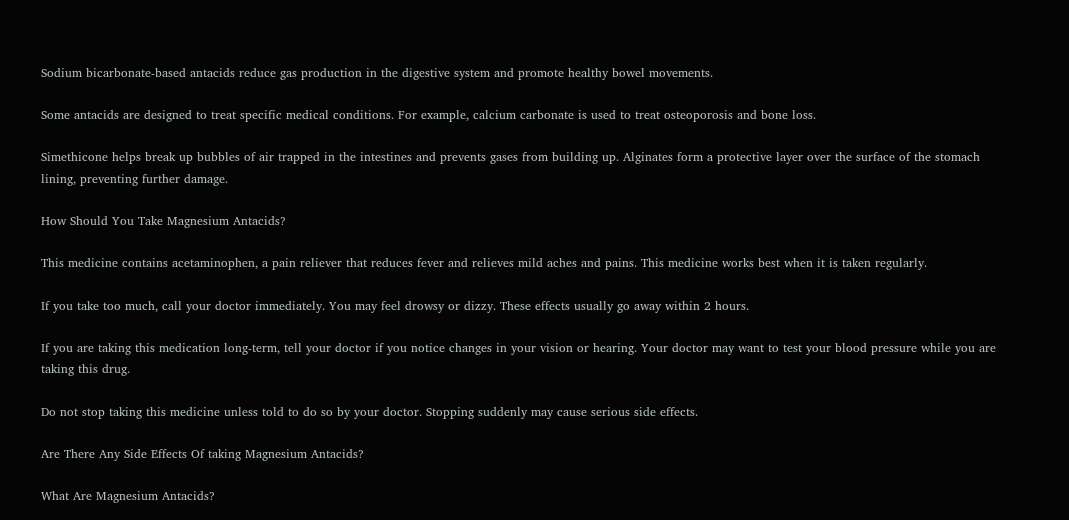Sodium bicarbonate-based antacids reduce gas production in the digestive system and promote healthy bowel movements.

Some antacids are designed to treat specific medical conditions. For example, calcium carbonate is used to treat osteoporosis and bone loss.

Simethicone helps break up bubbles of air trapped in the intestines and prevents gases from building up. Alginates form a protective layer over the surface of the stomach lining, preventing further damage.

How Should You Take Magnesium Antacids?

This medicine contains acetaminophen, a pain reliever that reduces fever and relieves mild aches and pains. This medicine works best when it is taken regularly.

If you take too much, call your doctor immediately. You may feel drowsy or dizzy. These effects usually go away within 2 hours.

If you are taking this medication long-term, tell your doctor if you notice changes in your vision or hearing. Your doctor may want to test your blood pressure while you are taking this drug.

Do not stop taking this medicine unless told to do so by your doctor. Stopping suddenly may cause serious side effects.

Are There Any Side Effects Of taking Magnesium Antacids?

What Are Magnesium Antacids?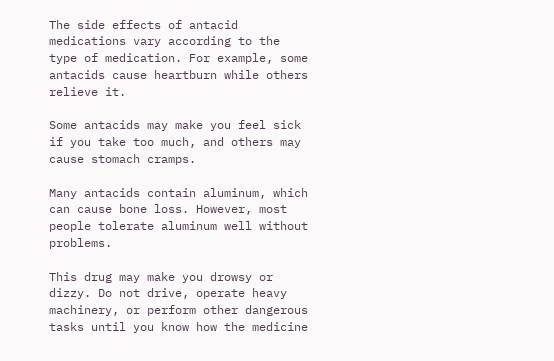The side effects of antacid medications vary according to the type of medication. For example, some antacids cause heartburn while others relieve it.

Some antacids may make you feel sick if you take too much, and others may cause stomach cramps.

Many antacids contain aluminum, which can cause bone loss. However, most people tolerate aluminum well without problems.

This drug may make you drowsy or dizzy. Do not drive, operate heavy machinery, or perform other dangerous tasks until you know how the medicine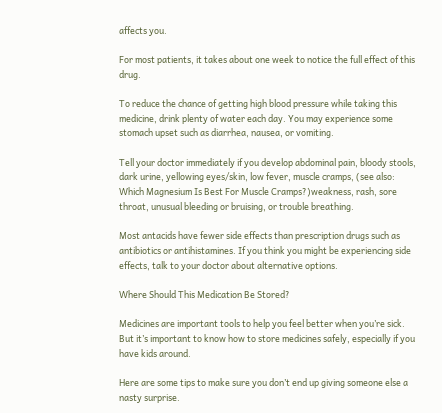affects you.

For most patients, it takes about one week to notice the full effect of this drug.

To reduce the chance of getting high blood pressure while taking this medicine, drink plenty of water each day. You may experience some stomach upset such as diarrhea, nausea, or vomiting.

Tell your doctor immediately if you develop abdominal pain, bloody stools, dark urine, yellowing eyes/skin, low fever, muscle cramps, (see also: Which Magnesium Is Best For Muscle Cramps?)weakness, rash, sore throat, unusual bleeding or bruising, or trouble breathing.

Most antacids have fewer side effects than prescription drugs such as antibiotics or antihistamines. If you think you might be experiencing side effects, talk to your doctor about alternative options.

Where Should This Medication Be Stored?

Medicines are important tools to help you feel better when you’re sick. But it’s important to know how to store medicines safely, especially if you have kids around.

Here are some tips to make sure you don’t end up giving someone else a nasty surprise.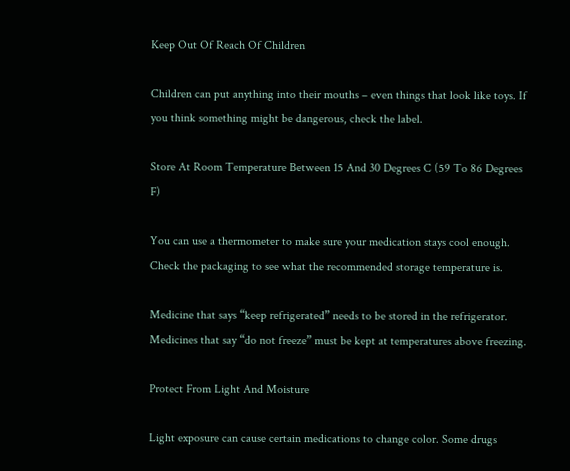Keep Out Of Reach Of Children

Children can put anything into their mouths – even things that look like toys. If you think something might be dangerous, check the label.

Store At Room Temperature Between 15 And 30 Degrees C (59 To 86 Degrees F)

You can use a thermometer to make sure your medication stays cool enough. Check the packaging to see what the recommended storage temperature is.

Medicine that says “keep refrigerated” needs to be stored in the refrigerator. Medicines that say “do not freeze” must be kept at temperatures above freezing.

Protect From Light And Moisture

Light exposure can cause certain medications to change color. Some drugs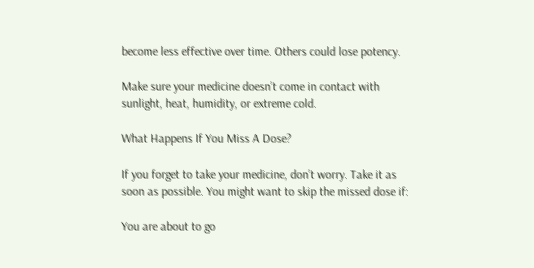become less effective over time. Others could lose potency.

Make sure your medicine doesn’t come in contact with sunlight, heat, humidity, or extreme cold.

What Happens If You Miss A Dose?

If you forget to take your medicine, don’t worry. Take it as soon as possible. You might want to skip the missed dose if:

You are about to go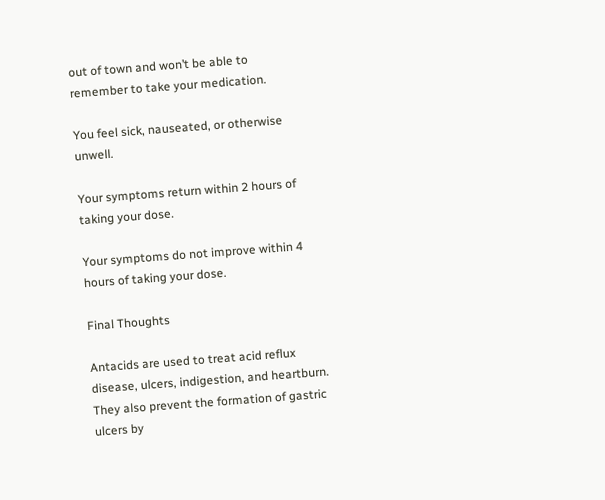out of town and won’t be able to remember to take your medication.

You feel sick, nauseated, or otherwise unwell.

Your symptoms return within 2 hours of taking your dose.

Your symptoms do not improve within 4 hours of taking your dose.

Final Thoughts

Antacids are used to treat acid reflux disease, ulcers, indigestion, and heartburn. They also prevent the formation of gastric ulcers by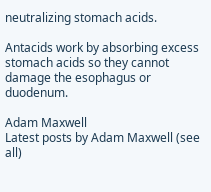neutralizing stomach acids.

Antacids work by absorbing excess stomach acids so they cannot damage the esophagus or duodenum.

Adam Maxwell
Latest posts by Adam Maxwell (see all)